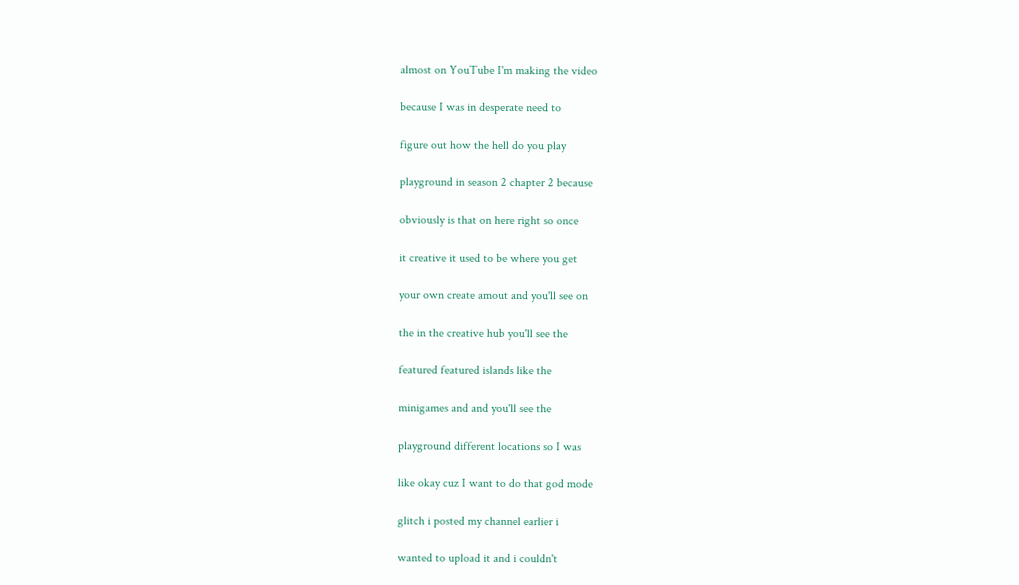almost on YouTube I'm making the video

because I was in desperate need to

figure out how the hell do you play

playground in season 2 chapter 2 because

obviously is that on here right so once

it creative it used to be where you get

your own create amout and you'll see on

the in the creative hub you'll see the

featured featured islands like the

minigames and and you'll see the

playground different locations so I was

like okay cuz I want to do that god mode

glitch i posted my channel earlier i

wanted to upload it and i couldn't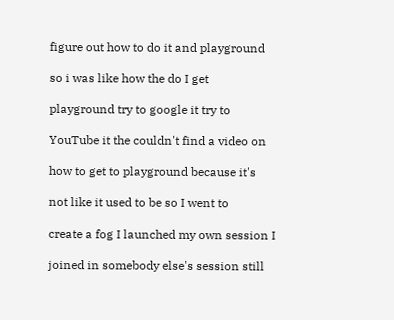figure out how to do it and playground

so i was like how the do I get

playground try to google it try to

YouTube it the couldn't find a video on

how to get to playground because it's

not like it used to be so I went to

create a fog I launched my own session I

joined in somebody else's session still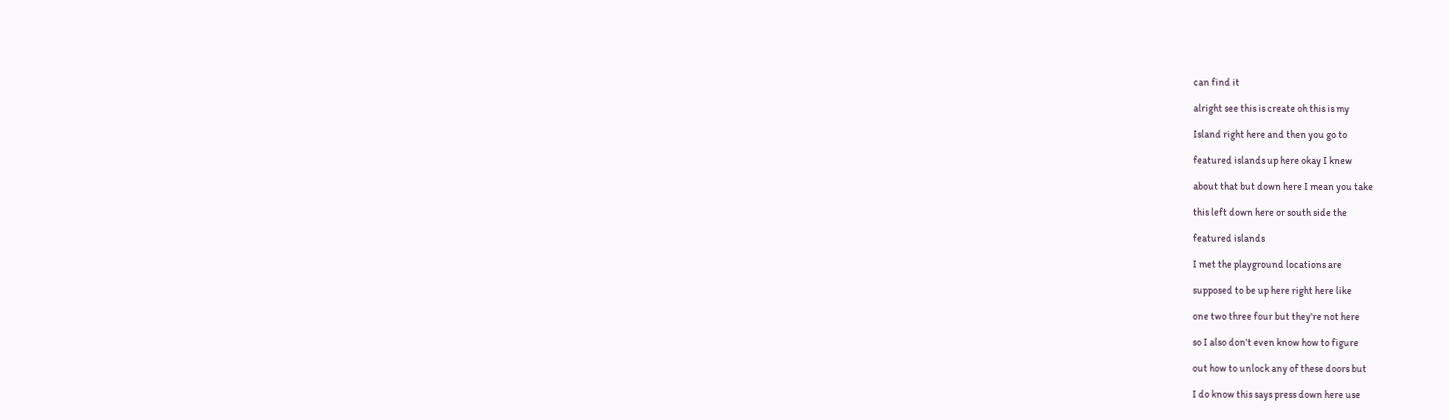can find it

alright see this is create oh this is my

Island right here and then you go to

featured islands up here okay I knew

about that but down here I mean you take

this left down here or south side the

featured islands

I met the playground locations are

supposed to be up here right here like

one two three four but they're not here

so I also don't even know how to figure

out how to unlock any of these doors but

I do know this says press down here use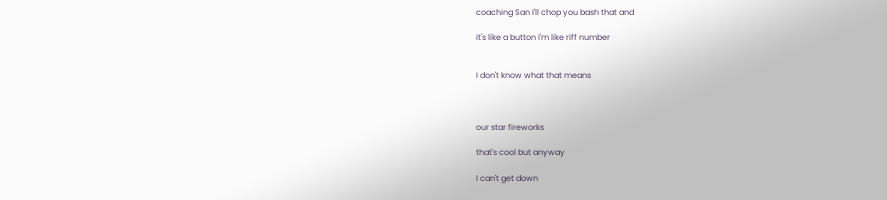coaching San I'll chop you bash that and

it's like a button I'm like riff number


I don't know what that means



our star fireworks

that's cool but anyway

I can't get down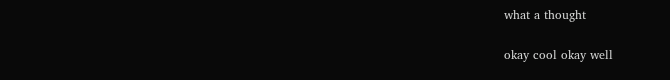what a thought

okay cool okay well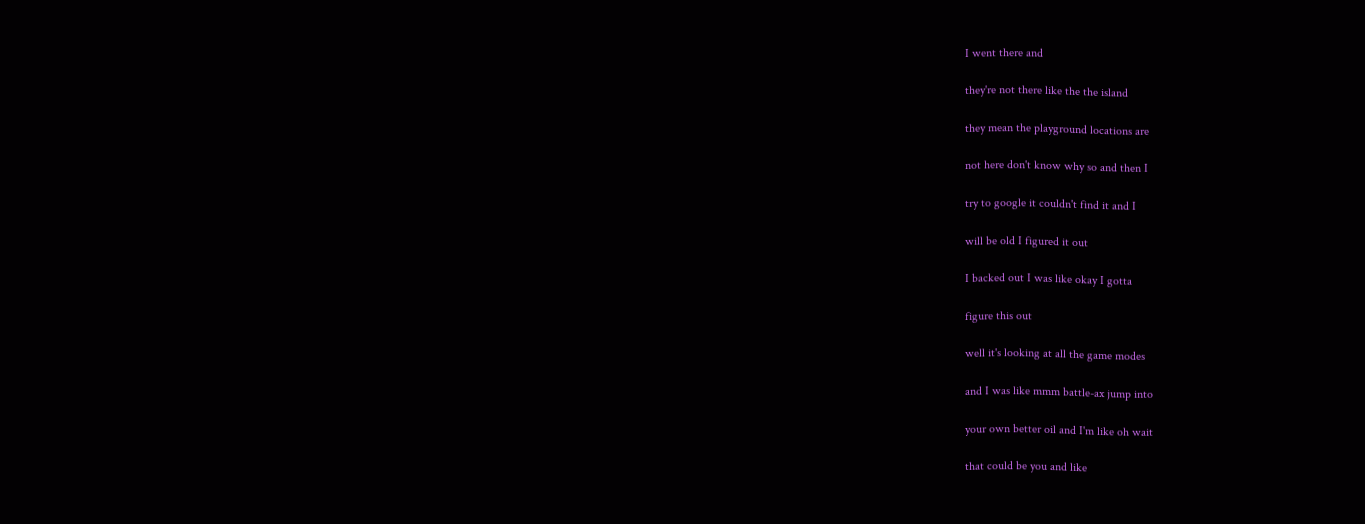I went there and

they're not there like the the island

they mean the playground locations are

not here don't know why so and then I

try to google it couldn't find it and I

will be old I figured it out

I backed out I was like okay I gotta

figure this out

well it's looking at all the game modes

and I was like mmm battle-ax jump into

your own better oil and I'm like oh wait

that could be you and like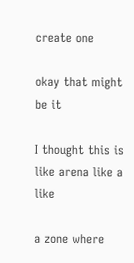create one

okay that might be it

I thought this is like arena like a like

a zone where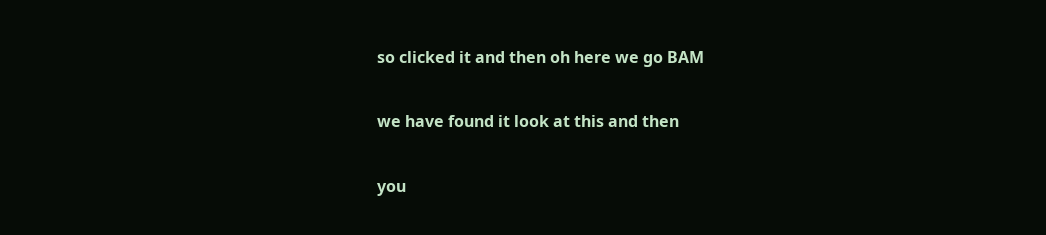so clicked it and then oh here we go BAM

we have found it look at this and then

you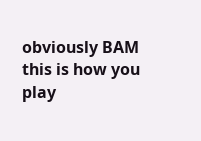obviously BAM this is how you play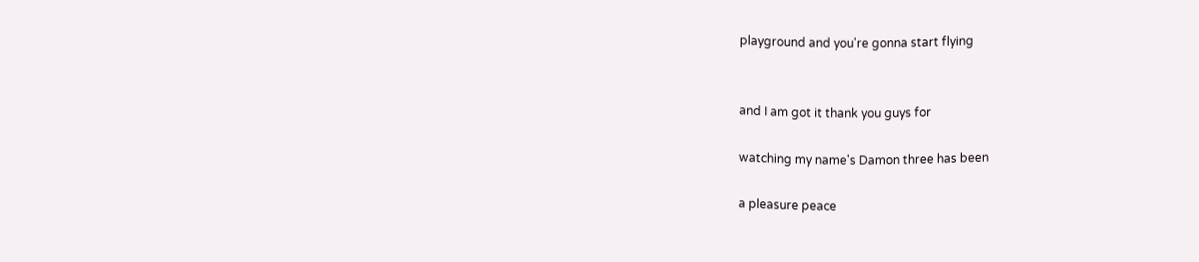playground and you're gonna start flying


and I am got it thank you guys for

watching my name's Damon three has been

a pleasure peace